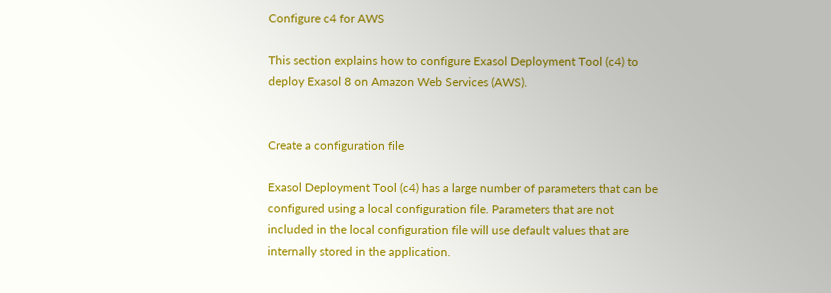Configure c4 for AWS

This section explains how to configure Exasol Deployment Tool (c4) to deploy Exasol 8 on Amazon Web Services (AWS).


Create a configuration file

Exasol Deployment Tool (c4) has a large number of parameters that can be configured using a local configuration file. Parameters that are not included in the local configuration file will use default values that are internally stored in the application.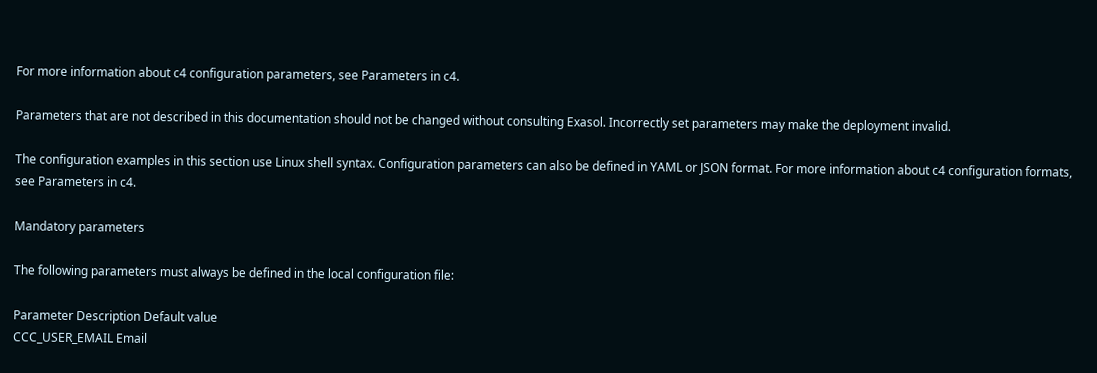For more information about c4 configuration parameters, see Parameters in c4.

Parameters that are not described in this documentation should not be changed without consulting Exasol. Incorrectly set parameters may make the deployment invalid.

The configuration examples in this section use Linux shell syntax. Configuration parameters can also be defined in YAML or JSON format. For more information about c4 configuration formats, see Parameters in c4.

Mandatory parameters

The following parameters must always be defined in the local configuration file:

Parameter Description Default value
CCC_USER_EMAIL Email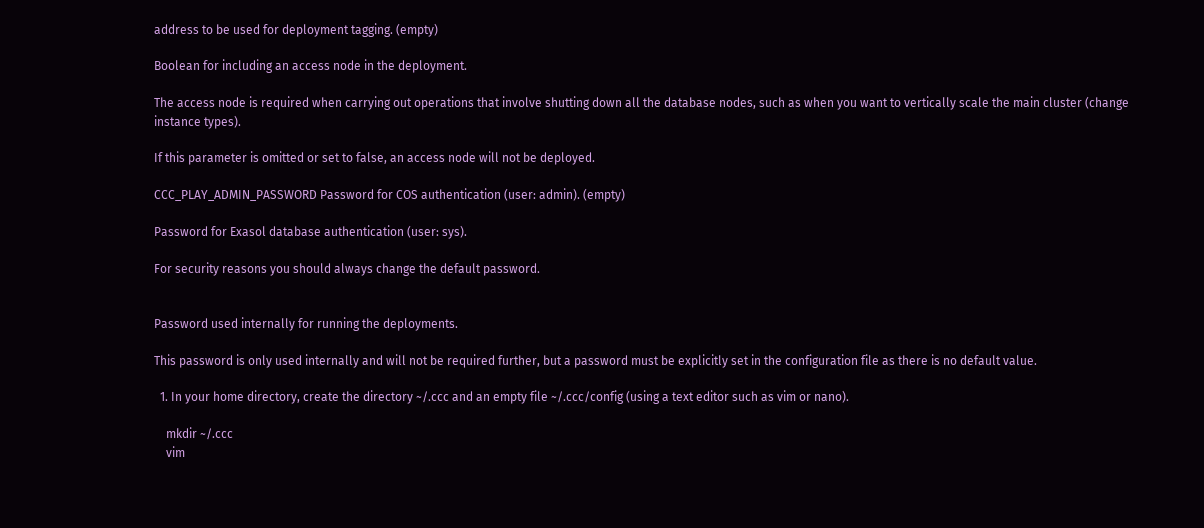address to be used for deployment tagging. (empty)

Boolean for including an access node in the deployment.

The access node is required when carrying out operations that involve shutting down all the database nodes, such as when you want to vertically scale the main cluster (change instance types).

If this parameter is omitted or set to false, an access node will not be deployed.

CCC_PLAY_ADMIN_PASSWORD Password for COS authentication (user: admin). (empty)

Password for Exasol database authentication (user: sys).

For security reasons you should always change the default password.


Password used internally for running the deployments.

This password is only used internally and will not be required further, but a password must be explicitly set in the configuration file as there is no default value.

  1. In your home directory, create the directory ~/.ccc and an empty file ~/.ccc/config (using a text editor such as vim or nano).

    mkdir ~/.ccc
    vim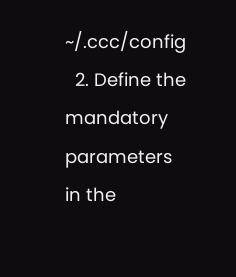~/.ccc/config
  2. Define the mandatory parameters in the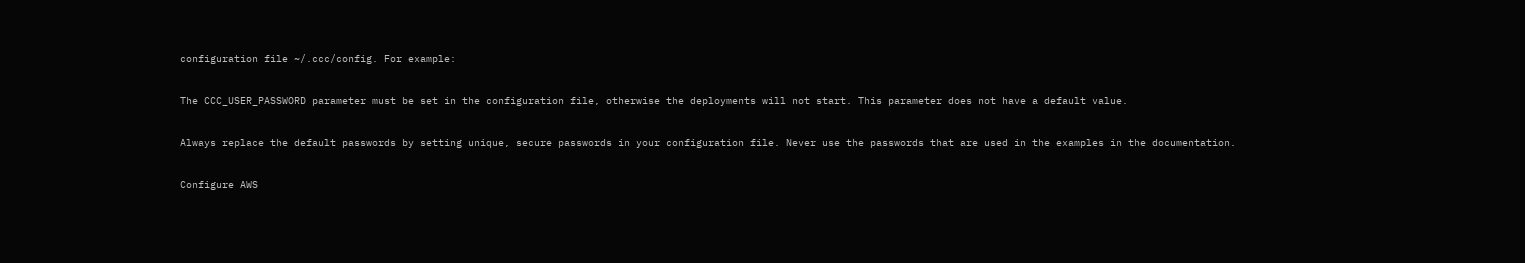configuration file ~/.ccc/config. For example:

The CCC_USER_PASSWORD parameter must be set in the configuration file, otherwise the deployments will not start. This parameter does not have a default value.

Always replace the default passwords by setting unique, secure passwords in your configuration file. Never use the passwords that are used in the examples in the documentation.

Configure AWS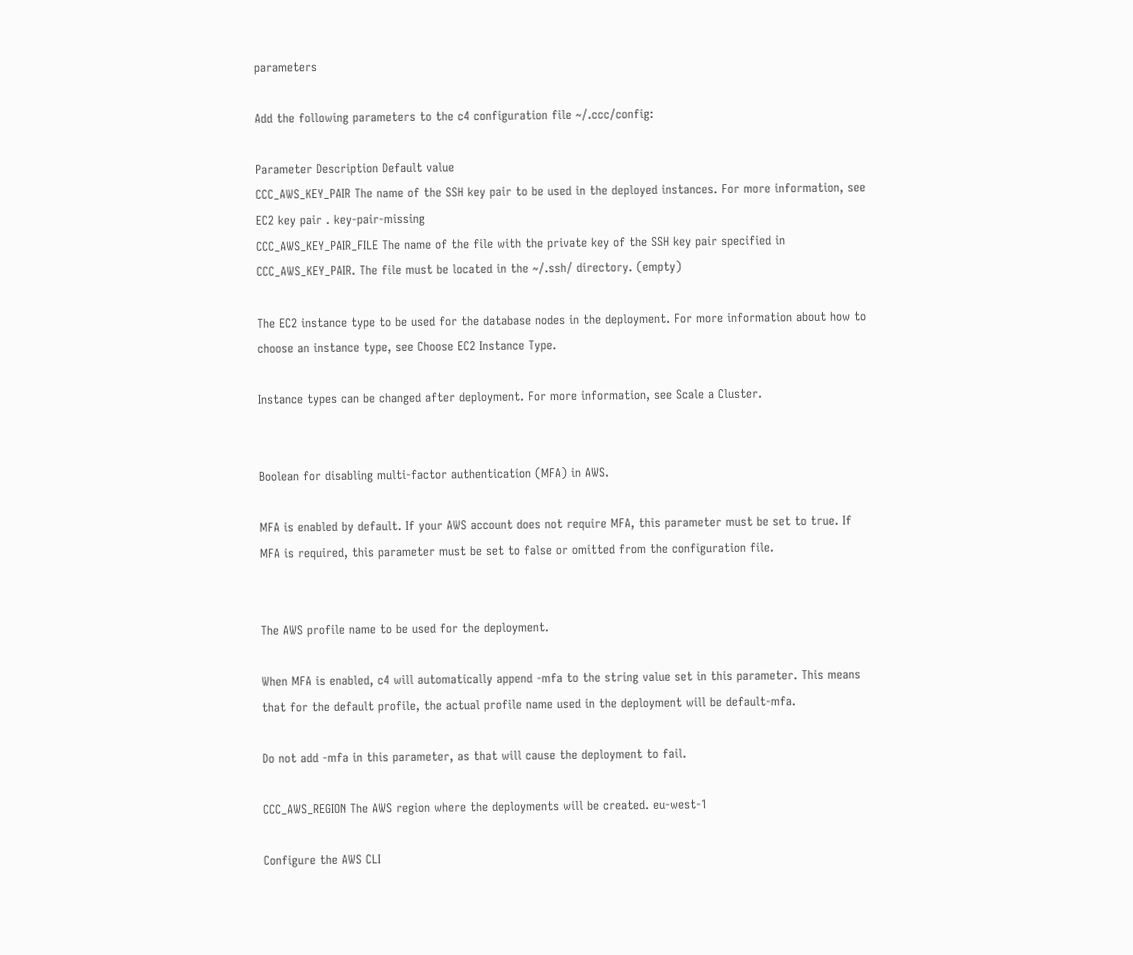parameters

Add the following parameters to the c4 configuration file ~/.ccc/config:

Parameter Description Default value
CCC_AWS_KEY_PAIR The name of the SSH key pair to be used in the deployed instances. For more information, see EC2 key pair . key-pair-missing
CCC_AWS_KEY_PAIR_FILE The name of the file with the private key of the SSH key pair specified in CCC_AWS_KEY_PAIR. The file must be located in the ~/.ssh/ directory. (empty)

The EC2 instance type to be used for the database nodes in the deployment. For more information about how to choose an instance type, see Choose EC2 Instance Type.

Instance types can be changed after deployment. For more information, see Scale a Cluster.


Boolean for disabling multi-factor authentication (MFA) in AWS.

MFA is enabled by default. If your AWS account does not require MFA, this parameter must be set to true. If MFA is required, this parameter must be set to false or omitted from the configuration file.


The AWS profile name to be used for the deployment.

When MFA is enabled, c4 will automatically append -mfa to the string value set in this parameter. This means that for the default profile, the actual profile name used in the deployment will be default-mfa.

Do not add -mfa in this parameter, as that will cause the deployment to fail.

CCC_AWS_REGION The AWS region where the deployments will be created. eu-west-1

Configure the AWS CLI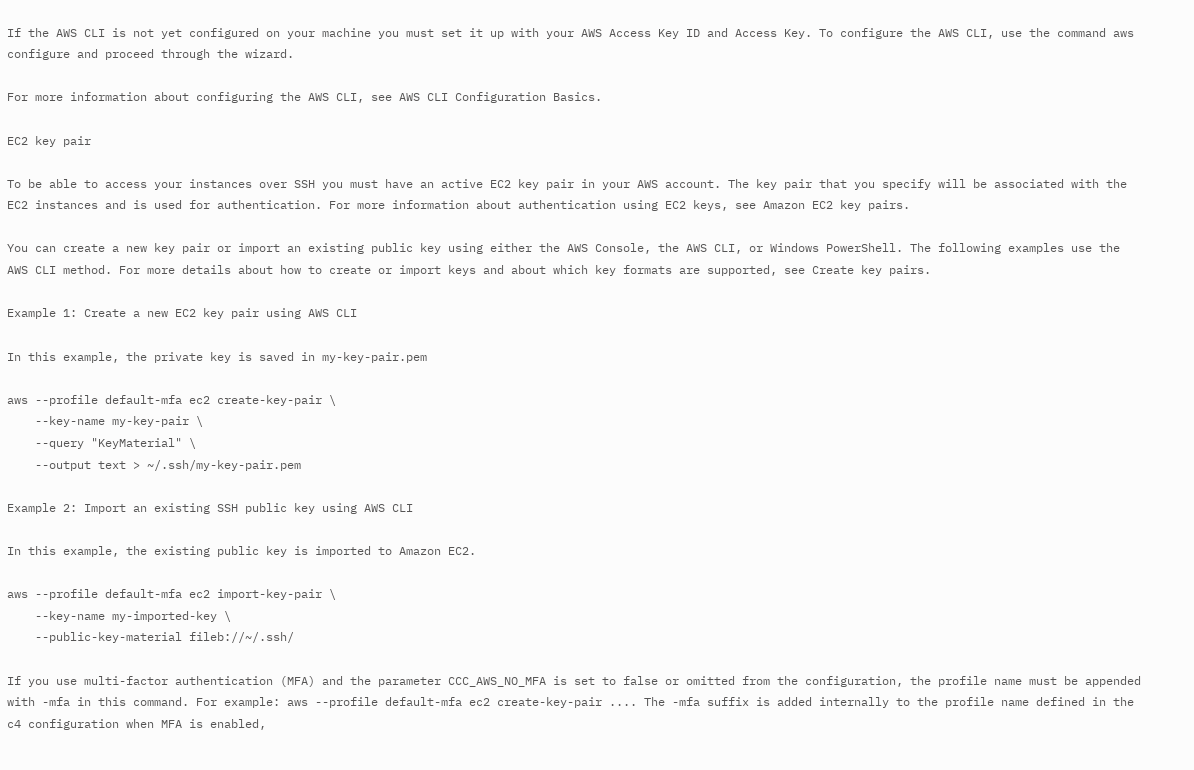If the AWS CLI is not yet configured on your machine you must set it up with your AWS Access Key ID and Access Key. To configure the AWS CLI, use the command aws configure and proceed through the wizard.

For more information about configuring the AWS CLI, see AWS CLI Configuration Basics.

EC2 key pair

To be able to access your instances over SSH you must have an active EC2 key pair in your AWS account. The key pair that you specify will be associated with the EC2 instances and is used for authentication. For more information about authentication using EC2 keys, see Amazon EC2 key pairs.

You can create a new key pair or import an existing public key using either the AWS Console, the AWS CLI, or Windows PowerShell. The following examples use the AWS CLI method. For more details about how to create or import keys and about which key formats are supported, see Create key pairs.

Example 1: Create a new EC2 key pair using AWS CLI

In this example, the private key is saved in my-key-pair.pem

aws --profile default-mfa ec2 create-key-pair \
    --key-name my-key-pair \
    --query "KeyMaterial" \
    --output text > ~/.ssh/my-key-pair.pem

Example 2: Import an existing SSH public key using AWS CLI

In this example, the existing public key is imported to Amazon EC2.

aws --profile default-mfa ec2 import-key-pair \
    --key-name my-imported-key \
    --public-key-material fileb://~/.ssh/

If you use multi-factor authentication (MFA) and the parameter CCC_AWS_NO_MFA is set to false or omitted from the configuration, the profile name must be appended with -mfa in this command. For example: aws --profile default-mfa ec2 create-key-pair .... The -mfa suffix is added internally to the profile name defined in the c4 configuration when MFA is enabled,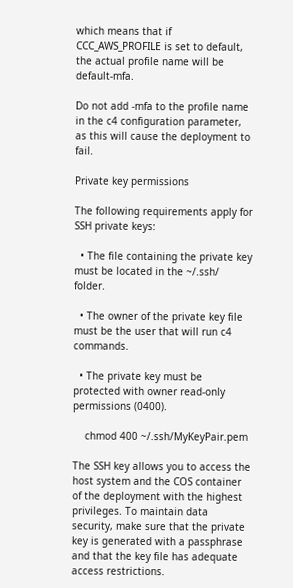which means that if CCC_AWS_PROFILE is set to default, the actual profile name will be default-mfa.

Do not add -mfa to the profile name in the c4 configuration parameter, as this will cause the deployment to fail.

Private key permissions

The following requirements apply for SSH private keys:

  • The file containing the private key must be located in the ~/.ssh/ folder.

  • The owner of the private key file must be the user that will run c4 commands.

  • The private key must be protected with owner read-only permissions (0400).

    chmod 400 ~/.ssh/MyKeyPair.pem

The SSH key allows you to access the host system and the COS container of the deployment with the highest privileges. To maintain data security, make sure that the private key is generated with a passphrase and that the key file has adequate access restrictions.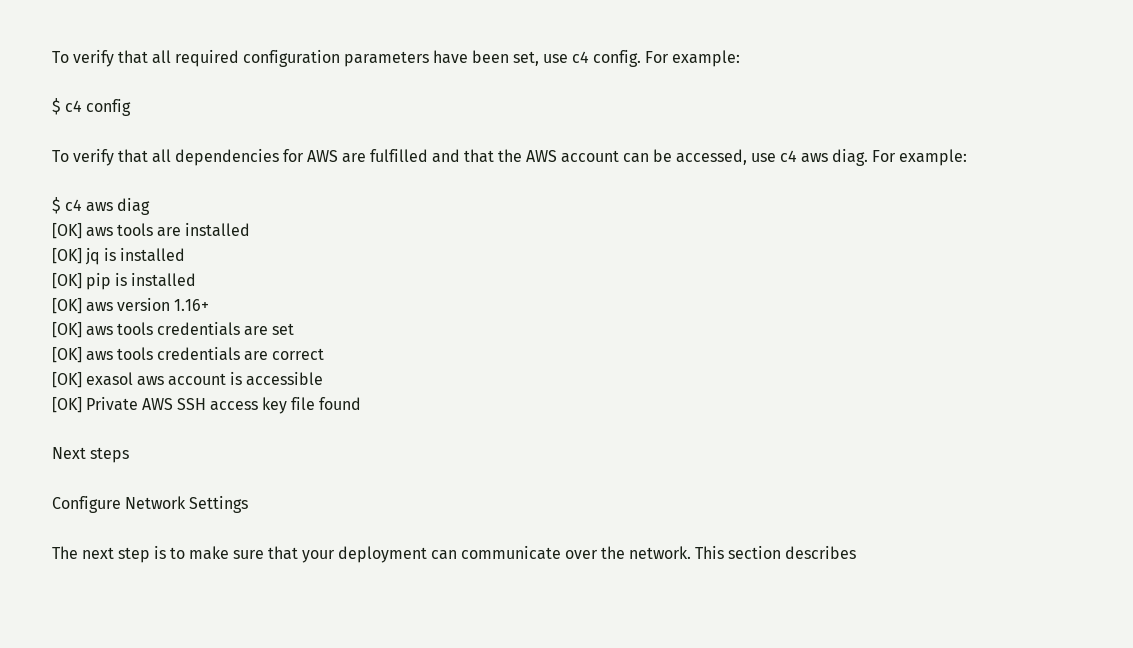To verify that all required configuration parameters have been set, use c4 config. For example:

$ c4 config

To verify that all dependencies for AWS are fulfilled and that the AWS account can be accessed, use c4 aws diag. For example:

$ c4 aws diag
[OK] aws tools are installed
[OK] jq is installed
[OK] pip is installed
[OK] aws version 1.16+
[OK] aws tools credentials are set
[OK] aws tools credentials are correct
[OK] exasol aws account is accessible
[OK] Private AWS SSH access key file found

Next steps

Configure Network Settings

The next step is to make sure that your deployment can communicate over the network. This section describes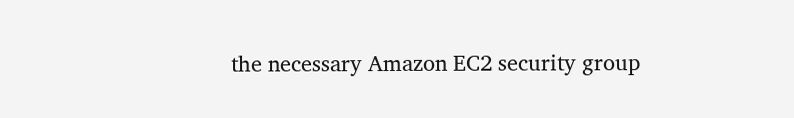the necessary Amazon EC2 security group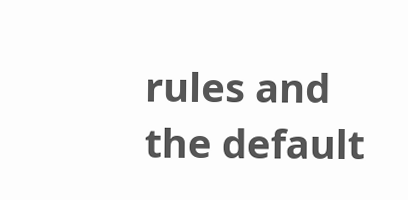rules and the default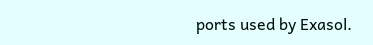ports used by Exasol.